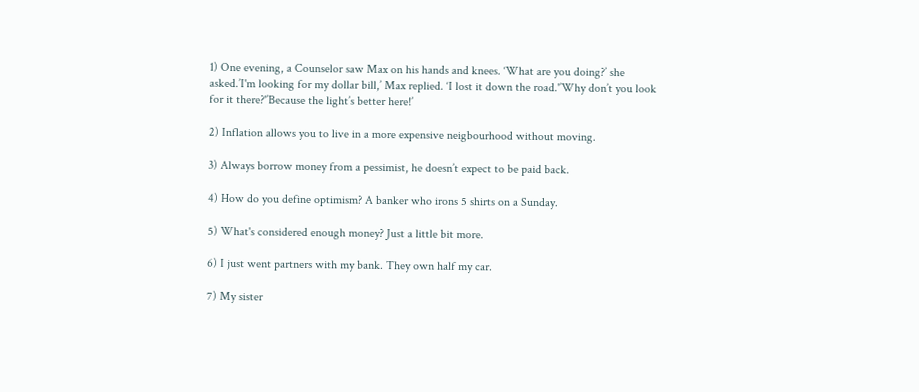1) One evening, a Counselor saw Max on his hands and knees. ‘What are you doing?’ she asked.’I'm looking for my dollar bill,’ Max replied. ‘I lost it down the road.'’Why don’t you look for it there?'’Because the light’s better here!’

2) Inflation allows you to live in a more expensive neigbourhood without moving.

3) Always borrow money from a pessimist, he doesn’t expect to be paid back.

4) How do you define optimism? A banker who irons 5 shirts on a Sunday.

5) What's considered enough money? Just a little bit more.

6) I just went partners with my bank. They own half my car.

7) My sister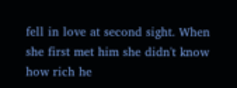fell in love at second sight. When she first met him she didn't know how rich he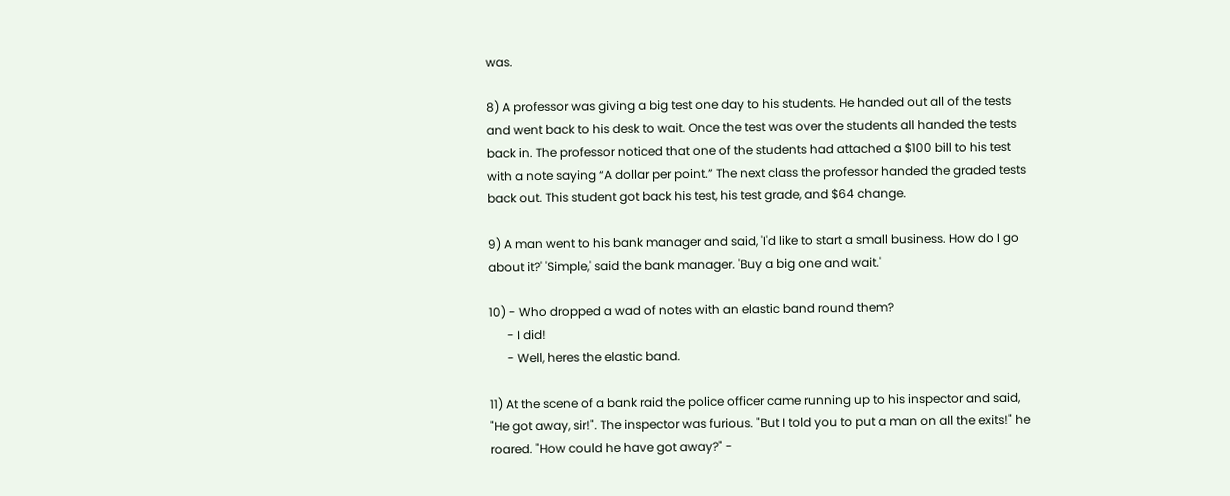was.

8) A professor was giving a big test one day to his students. He handed out all of the tests and went back to his desk to wait. Once the test was over the students all handed the tests back in. The professor noticed that one of the students had attached a $100 bill to his test with a note saying “A dollar per point.” The next class the professor handed the graded tests back out. This student got back his test, his test grade, and $64 change.

9) A man went to his bank manager and said, 'I'd like to start a small business. How do I go about it?' 'Simple,' said the bank manager. 'Buy a big one and wait.'

10) - Who dropped a wad of notes with an elastic band round them?
      - I did!
      - Well, heres the elastic band.

11) At the scene of a bank raid the police officer came running up to his inspector and said, "He got away, sir!". The inspector was furious. "But I told you to put a man on all the exits!" he roared. "How could he have got away?" -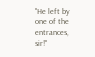"He left by one of the entrances, sir!"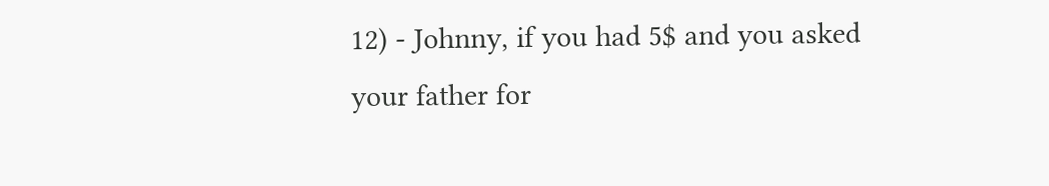12) - Johnny, if you had 5$ and you asked your father for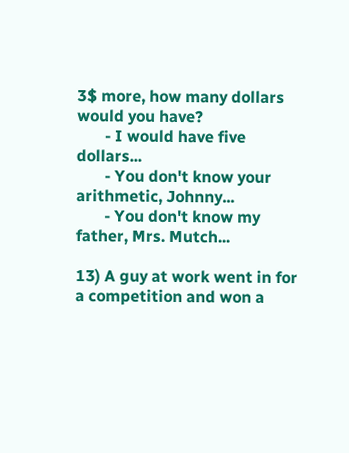3$ more, how many dollars would you have?
       - I would have five dollars...
       - You don't know your arithmetic, Johnny...
       - You don't know my father, Mrs. Mutch...

13) A guy at work went in for a competition and won a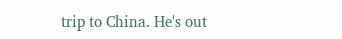trip to China. He's out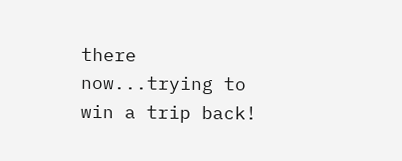there now...trying to win a trip back!